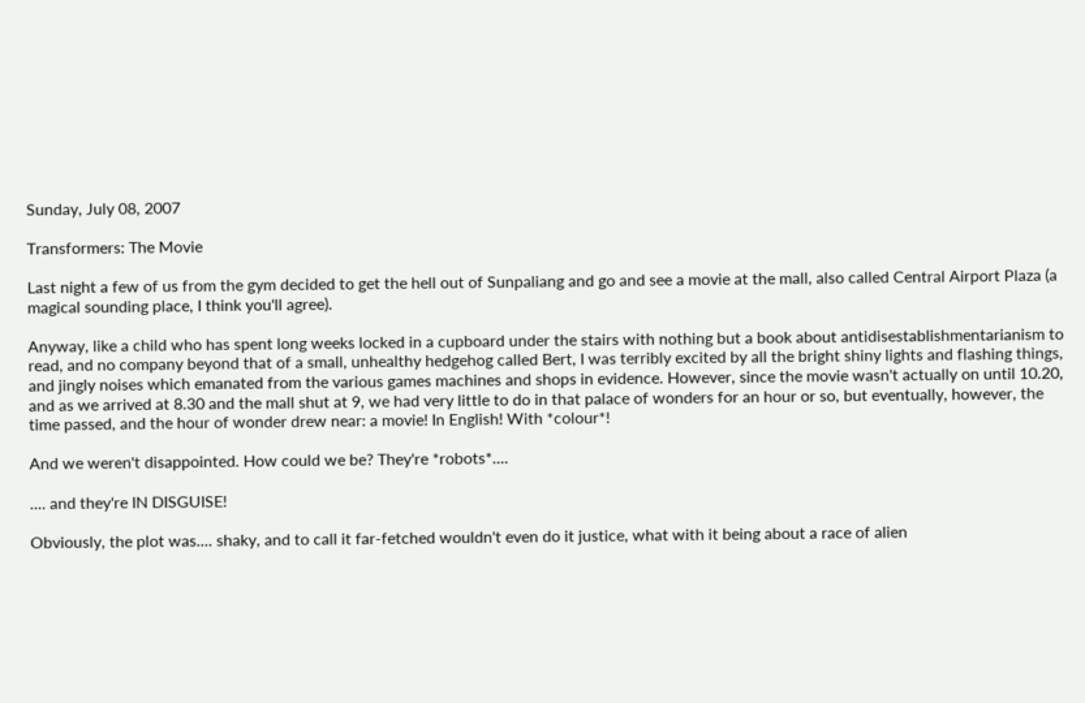Sunday, July 08, 2007

Transformers: The Movie

Last night a few of us from the gym decided to get the hell out of Sunpaliang and go and see a movie at the mall, also called Central Airport Plaza (a magical sounding place, I think you'll agree).

Anyway, like a child who has spent long weeks locked in a cupboard under the stairs with nothing but a book about antidisestablishmentarianism to read, and no company beyond that of a small, unhealthy hedgehog called Bert, I was terribly excited by all the bright shiny lights and flashing things, and jingly noises which emanated from the various games machines and shops in evidence. However, since the movie wasn't actually on until 10.20, and as we arrived at 8.30 and the mall shut at 9, we had very little to do in that palace of wonders for an hour or so, but eventually, however, the time passed, and the hour of wonder drew near: a movie! In English! With *colour*!

And we weren't disappointed. How could we be? They're *robots*....

.... and they're IN DISGUISE!

Obviously, the plot was.... shaky, and to call it far-fetched wouldn't even do it justice, what with it being about a race of alien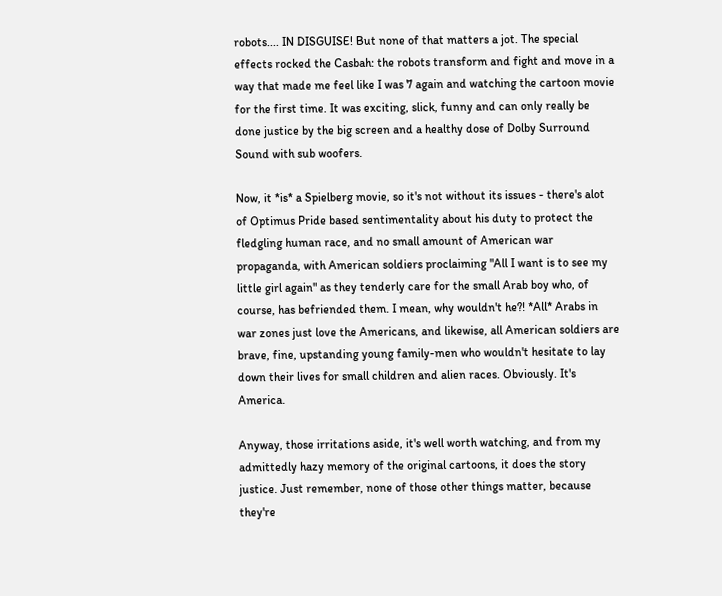robots.... IN DISGUISE! But none of that matters a jot. The special effects rocked the Casbah: the robots transform and fight and move in a way that made me feel like I was 7 again and watching the cartoon movie for the first time. It was exciting, slick, funny and can only really be done justice by the big screen and a healthy dose of Dolby Surround Sound with sub woofers.

Now, it *is* a Spielberg movie, so it's not without its issues - there's alot of Optimus Pride based sentimentality about his duty to protect the fledgling human race, and no small amount of American war propaganda, with American soldiers proclaiming "All I want is to see my little girl again" as they tenderly care for the small Arab boy who, of course, has befriended them. I mean, why wouldn't he?! *All* Arabs in war zones just love the Americans, and likewise, all American soldiers are brave, fine, upstanding young family-men who wouldn't hesitate to lay down their lives for small children and alien races. Obviously. It's America.

Anyway, those irritations aside, it's well worth watching, and from my admittedly hazy memory of the original cartoons, it does the story justice. Just remember, none of those other things matter, because they're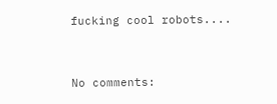fucking cool robots....


No comments: